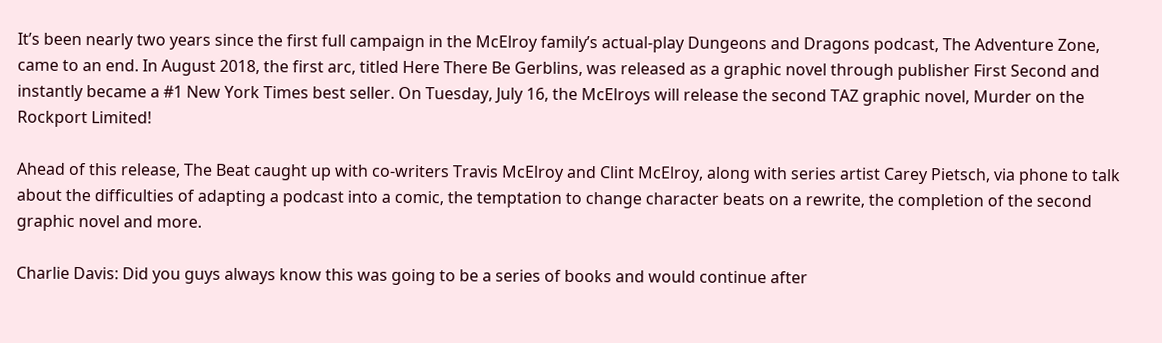It’s been nearly two years since the first full campaign in the McElroy family’s actual-play Dungeons and Dragons podcast, The Adventure Zone, came to an end. In August 2018, the first arc, titled Here There Be Gerblins, was released as a graphic novel through publisher First Second and instantly became a #1 New York Times best seller. On Tuesday, July 16, the McElroys will release the second TAZ graphic novel, Murder on the Rockport Limited!

Ahead of this release, The Beat caught up with co-writers Travis McElroy and Clint McElroy, along with series artist Carey Pietsch, via phone to talk about the difficulties of adapting a podcast into a comic, the temptation to change character beats on a rewrite, the completion of the second graphic novel and more.

Charlie Davis: Did you guys always know this was going to be a series of books and would continue after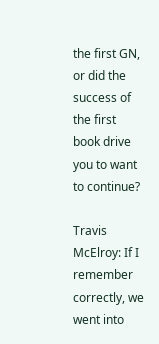the first GN, or did the success of the first book drive you to want to continue?

Travis McElroy: If I remember correctly, we went into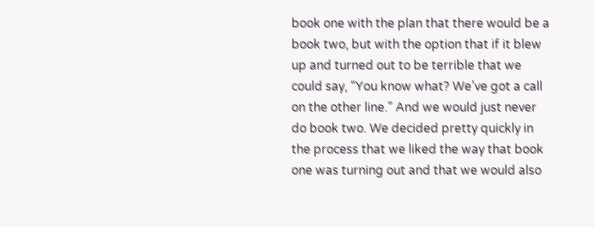book one with the plan that there would be a book two, but with the option that if it blew up and turned out to be terrible that we could say, “You know what? We’ve got a call on the other line.” And we would just never do book two. We decided pretty quickly in the process that we liked the way that book one was turning out and that we would also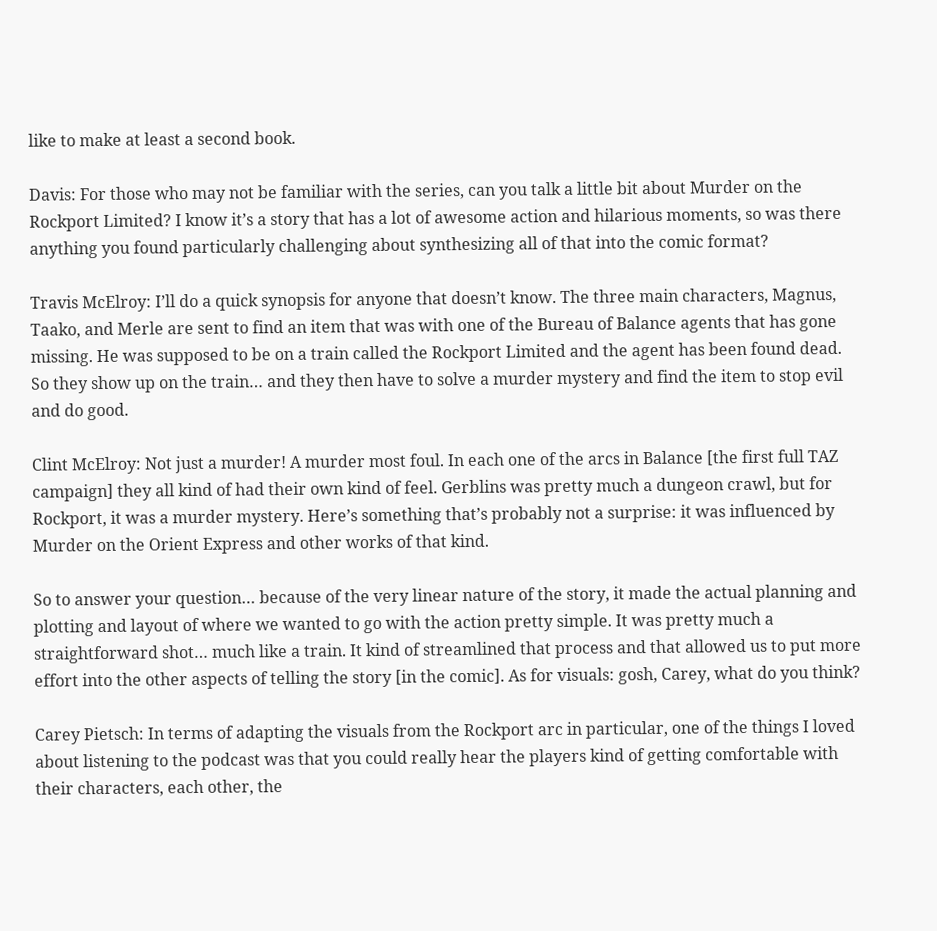like to make at least a second book.

Davis: For those who may not be familiar with the series, can you talk a little bit about Murder on the Rockport Limited? I know it’s a story that has a lot of awesome action and hilarious moments, so was there anything you found particularly challenging about synthesizing all of that into the comic format?

Travis McElroy: I’ll do a quick synopsis for anyone that doesn’t know. The three main characters, Magnus, Taako, and Merle are sent to find an item that was with one of the Bureau of Balance agents that has gone missing. He was supposed to be on a train called the Rockport Limited and the agent has been found dead. So they show up on the train… and they then have to solve a murder mystery and find the item to stop evil and do good.

Clint McElroy: Not just a murder! A murder most foul. In each one of the arcs in Balance [the first full TAZ campaign] they all kind of had their own kind of feel. Gerblins was pretty much a dungeon crawl, but for Rockport, it was a murder mystery. Here’s something that’s probably not a surprise: it was influenced by Murder on the Orient Express and other works of that kind.

So to answer your question… because of the very linear nature of the story, it made the actual planning and plotting and layout of where we wanted to go with the action pretty simple. It was pretty much a straightforward shot… much like a train. It kind of streamlined that process and that allowed us to put more effort into the other aspects of telling the story [in the comic]. As for visuals: gosh, Carey, what do you think?

Carey Pietsch: In terms of adapting the visuals from the Rockport arc in particular, one of the things I loved about listening to the podcast was that you could really hear the players kind of getting comfortable with their characters, each other, the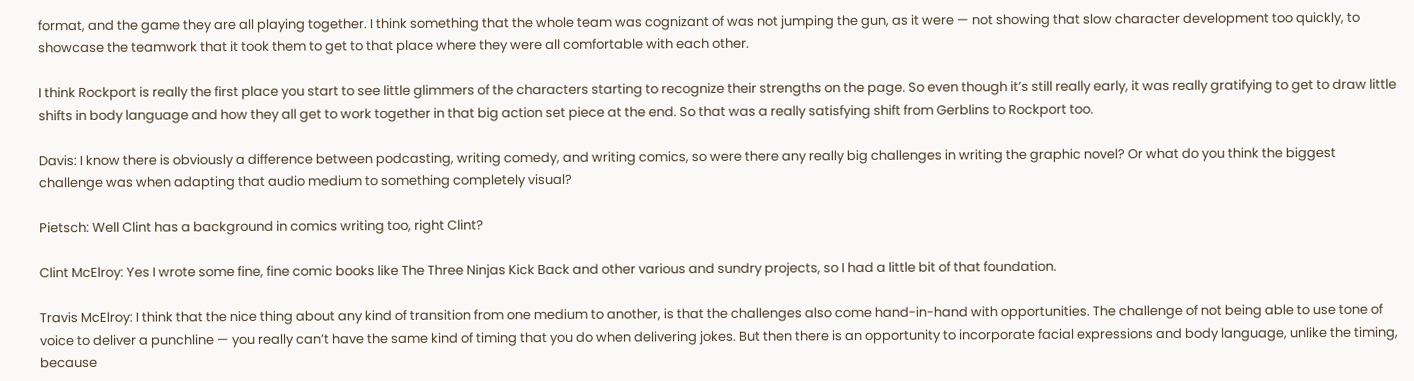format, and the game they are all playing together. I think something that the whole team was cognizant of was not jumping the gun, as it were — not showing that slow character development too quickly, to showcase the teamwork that it took them to get to that place where they were all comfortable with each other.

I think Rockport is really the first place you start to see little glimmers of the characters starting to recognize their strengths on the page. So even though it’s still really early, it was really gratifying to get to draw little shifts in body language and how they all get to work together in that big action set piece at the end. So that was a really satisfying shift from Gerblins to Rockport too.

Davis: I know there is obviously a difference between podcasting, writing comedy, and writing comics, so were there any really big challenges in writing the graphic novel? Or what do you think the biggest challenge was when adapting that audio medium to something completely visual?

Pietsch: Well Clint has a background in comics writing too, right Clint?

Clint McElroy: Yes I wrote some fine, fine comic books like The Three Ninjas Kick Back and other various and sundry projects, so I had a little bit of that foundation.

Travis McElroy: I think that the nice thing about any kind of transition from one medium to another, is that the challenges also come hand-in-hand with opportunities. The challenge of not being able to use tone of voice to deliver a punchline — you really can’t have the same kind of timing that you do when delivering jokes. But then there is an opportunity to incorporate facial expressions and body language, unlike the timing, because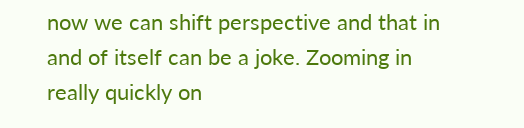now we can shift perspective and that in and of itself can be a joke. Zooming in really quickly on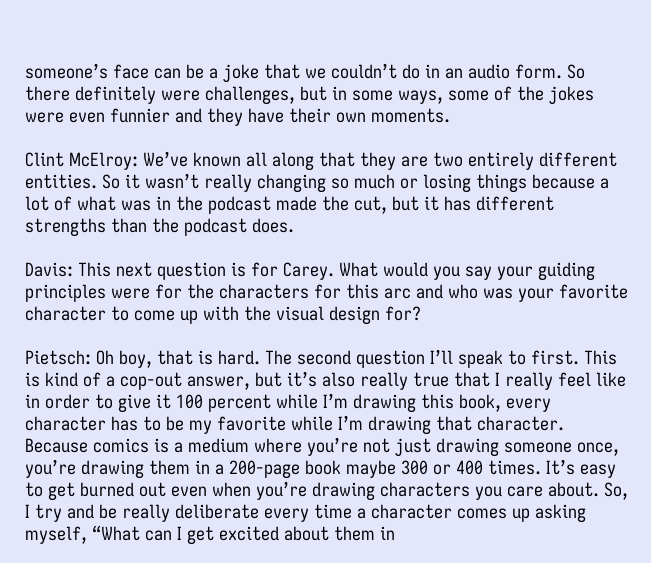someone’s face can be a joke that we couldn’t do in an audio form. So there definitely were challenges, but in some ways, some of the jokes were even funnier and they have their own moments.

Clint McElroy: We’ve known all along that they are two entirely different entities. So it wasn’t really changing so much or losing things because a lot of what was in the podcast made the cut, but it has different strengths than the podcast does.

Davis: This next question is for Carey. What would you say your guiding principles were for the characters for this arc and who was your favorite character to come up with the visual design for?

Pietsch: Oh boy, that is hard. The second question I’ll speak to first. This is kind of a cop-out answer, but it’s also really true that I really feel like in order to give it 100 percent while I’m drawing this book, every character has to be my favorite while I’m drawing that character. Because comics is a medium where you’re not just drawing someone once, you’re drawing them in a 200-page book maybe 300 or 400 times. It’s easy to get burned out even when you’re drawing characters you care about. So, I try and be really deliberate every time a character comes up asking myself, “What can I get excited about them in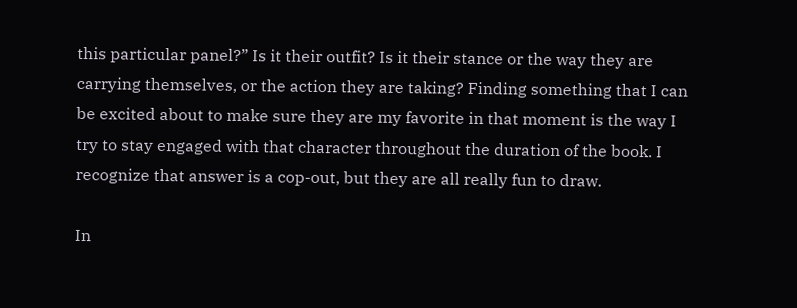this particular panel?” Is it their outfit? Is it their stance or the way they are carrying themselves, or the action they are taking? Finding something that I can be excited about to make sure they are my favorite in that moment is the way I try to stay engaged with that character throughout the duration of the book. I recognize that answer is a cop-out, but they are all really fun to draw.

In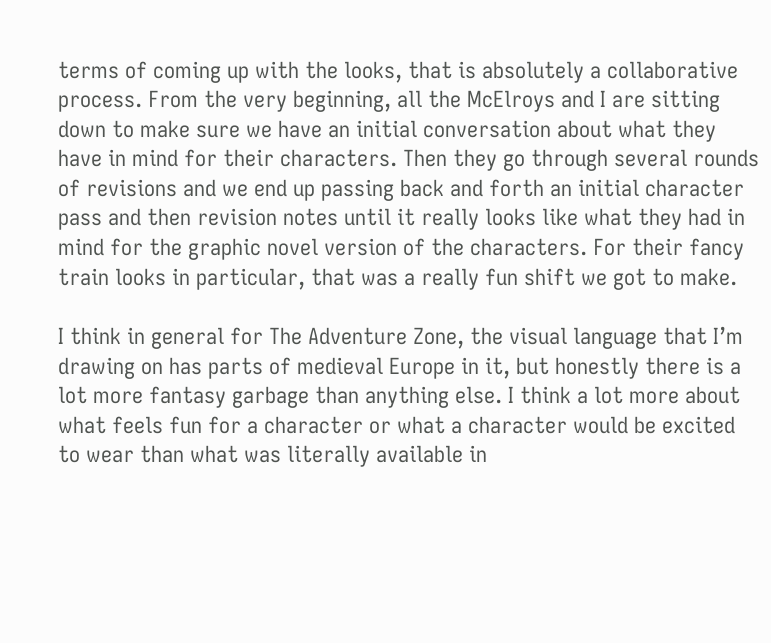terms of coming up with the looks, that is absolutely a collaborative process. From the very beginning, all the McElroys and I are sitting down to make sure we have an initial conversation about what they have in mind for their characters. Then they go through several rounds of revisions and we end up passing back and forth an initial character pass and then revision notes until it really looks like what they had in mind for the graphic novel version of the characters. For their fancy train looks in particular, that was a really fun shift we got to make.

I think in general for The Adventure Zone, the visual language that I’m drawing on has parts of medieval Europe in it, but honestly there is a lot more fantasy garbage than anything else. I think a lot more about what feels fun for a character or what a character would be excited to wear than what was literally available in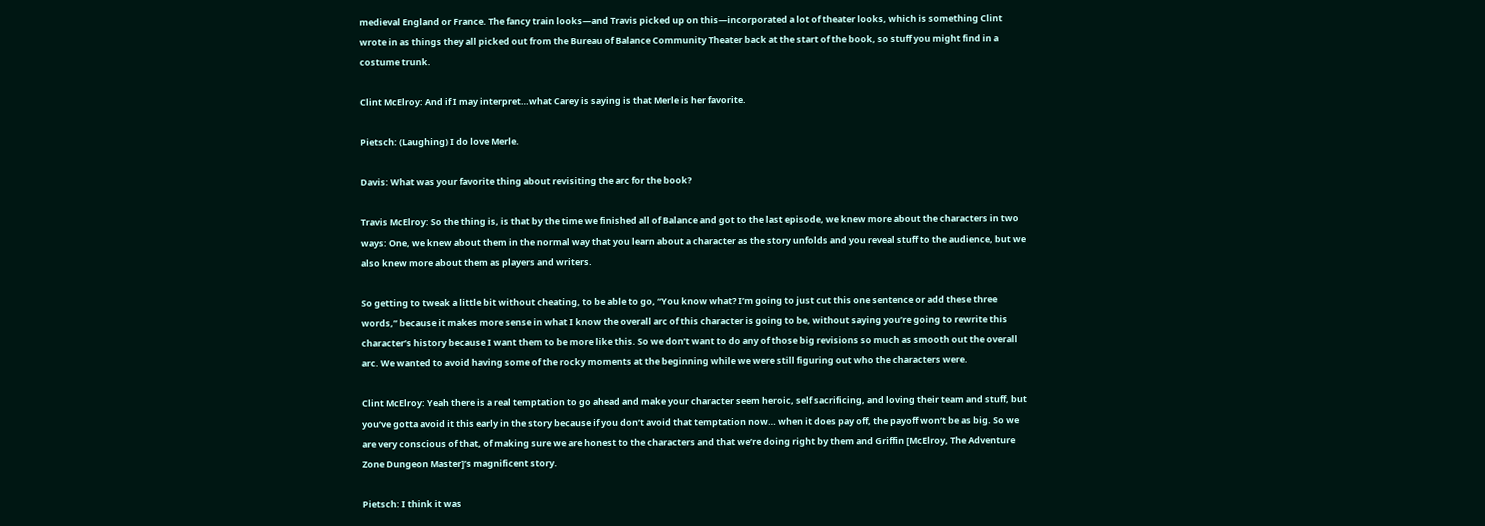medieval England or France. The fancy train looks—and Travis picked up on this—incorporated a lot of theater looks, which is something Clint wrote in as things they all picked out from the Bureau of Balance Community Theater back at the start of the book, so stuff you might find in a costume trunk.

Clint McElroy: And if I may interpret…what Carey is saying is that Merle is her favorite.

Pietsch: (Laughing) I do love Merle.

Davis: What was your favorite thing about revisiting the arc for the book?

Travis McElroy: So the thing is, is that by the time we finished all of Balance and got to the last episode, we knew more about the characters in two ways: One, we knew about them in the normal way that you learn about a character as the story unfolds and you reveal stuff to the audience, but we also knew more about them as players and writers.

So getting to tweak a little bit without cheating, to be able to go, “You know what? I’m going to just cut this one sentence or add these three words,” because it makes more sense in what I know the overall arc of this character is going to be, without saying you’re going to rewrite this character’s history because I want them to be more like this. So we don’t want to do any of those big revisions so much as smooth out the overall arc. We wanted to avoid having some of the rocky moments at the beginning while we were still figuring out who the characters were.

Clint McElroy: Yeah there is a real temptation to go ahead and make your character seem heroic, self sacrificing, and loving their team and stuff, but you’ve gotta avoid it this early in the story because if you don’t avoid that temptation now… when it does pay off, the payoff won’t be as big. So we are very conscious of that, of making sure we are honest to the characters and that we’re doing right by them and Griffin [McElroy, The Adventure Zone Dungeon Master]’s magnificent story.

Pietsch: I think it was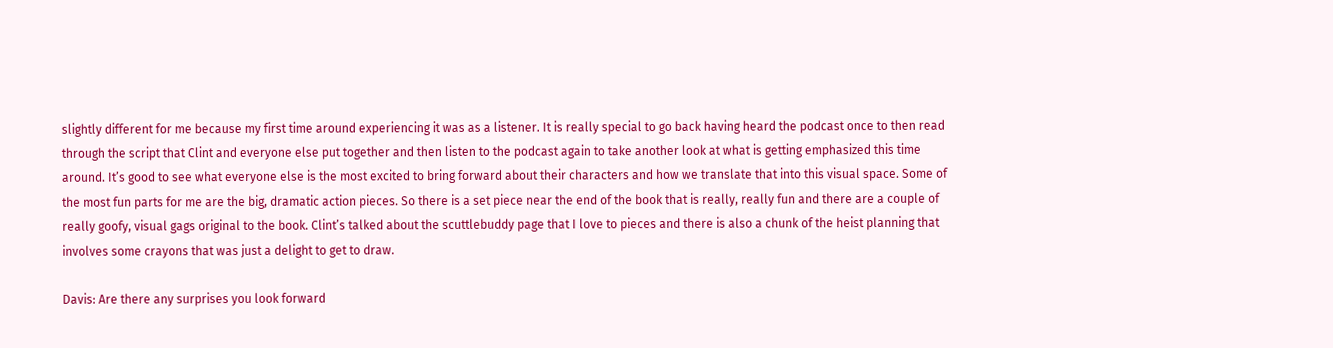slightly different for me because my first time around experiencing it was as a listener. It is really special to go back having heard the podcast once to then read through the script that Clint and everyone else put together and then listen to the podcast again to take another look at what is getting emphasized this time around. It’s good to see what everyone else is the most excited to bring forward about their characters and how we translate that into this visual space. Some of the most fun parts for me are the big, dramatic action pieces. So there is a set piece near the end of the book that is really, really fun and there are a couple of really goofy, visual gags original to the book. Clint’s talked about the scuttlebuddy page that I love to pieces and there is also a chunk of the heist planning that involves some crayons that was just a delight to get to draw.

Davis: Are there any surprises you look forward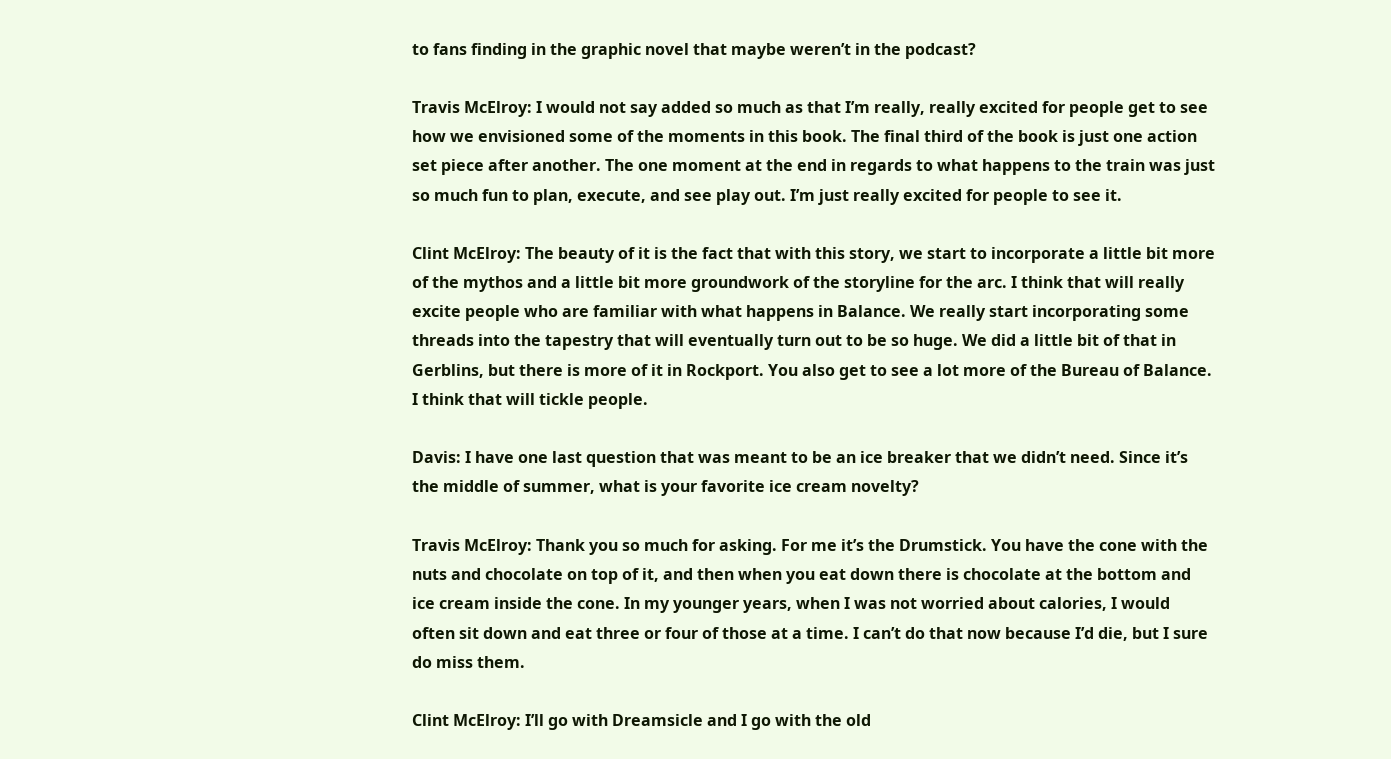to fans finding in the graphic novel that maybe weren’t in the podcast?

Travis McElroy: I would not say added so much as that I’m really, really excited for people get to see how we envisioned some of the moments in this book. The final third of the book is just one action set piece after another. The one moment at the end in regards to what happens to the train was just so much fun to plan, execute, and see play out. I’m just really excited for people to see it.

Clint McElroy: The beauty of it is the fact that with this story, we start to incorporate a little bit more of the mythos and a little bit more groundwork of the storyline for the arc. I think that will really excite people who are familiar with what happens in Balance. We really start incorporating some threads into the tapestry that will eventually turn out to be so huge. We did a little bit of that in Gerblins, but there is more of it in Rockport. You also get to see a lot more of the Bureau of Balance. I think that will tickle people.

Davis: I have one last question that was meant to be an ice breaker that we didn’t need. Since it’s the middle of summer, what is your favorite ice cream novelty?

Travis McElroy: Thank you so much for asking. For me it’s the Drumstick. You have the cone with the nuts and chocolate on top of it, and then when you eat down there is chocolate at the bottom and ice cream inside the cone. In my younger years, when I was not worried about calories, I would often sit down and eat three or four of those at a time. I can’t do that now because I’d die, but I sure do miss them.

Clint McElroy: I’ll go with Dreamsicle and I go with the old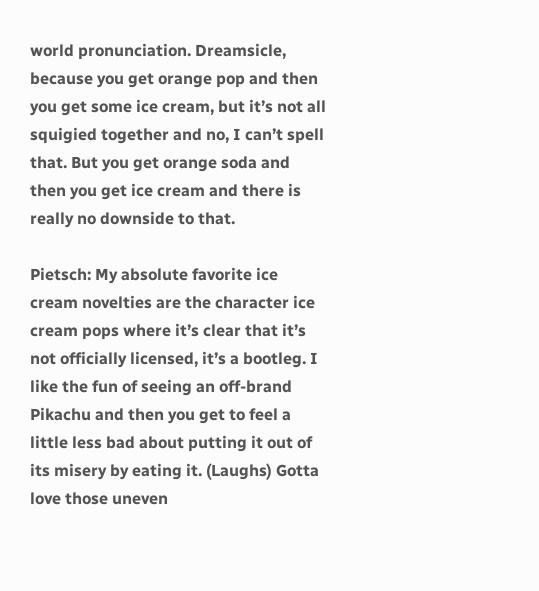world pronunciation. Dreamsicle, because you get orange pop and then you get some ice cream, but it’s not all squigied together and no, I can’t spell that. But you get orange soda and then you get ice cream and there is really no downside to that.

Pietsch: My absolute favorite ice cream novelties are the character ice cream pops where it’s clear that it’s not officially licensed, it’s a bootleg. I like the fun of seeing an off-brand Pikachu and then you get to feel a little less bad about putting it out of its misery by eating it. (Laughs) Gotta love those uneven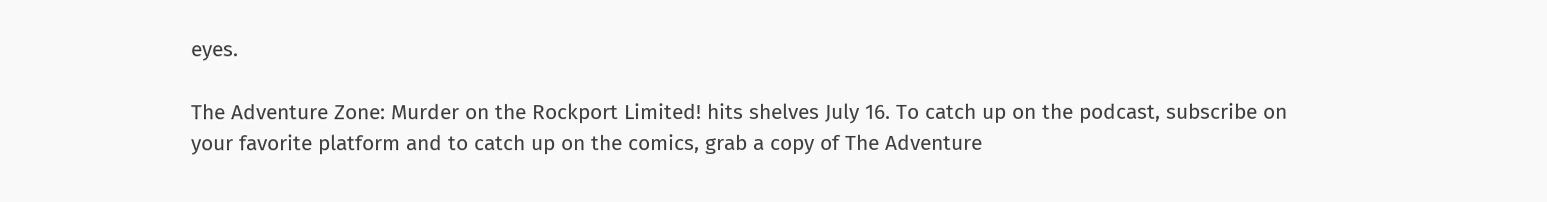eyes.

The Adventure Zone: Murder on the Rockport Limited! hits shelves July 16. To catch up on the podcast, subscribe on your favorite platform and to catch up on the comics, grab a copy of The Adventure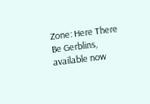Zone: Here There Be Gerblins, available now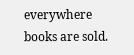everywhere books are sold.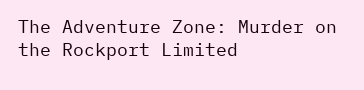The Adventure Zone: Murder on the Rockport Limited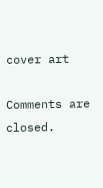cover art

Comments are closed.